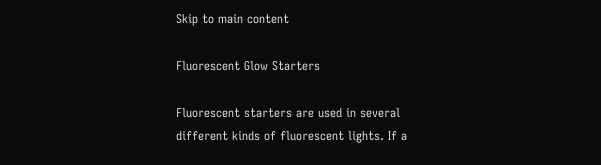Skip to main content

Fluorescent Glow Starters

Fluorescent starters are used in several different kinds of fluorescent lights. If a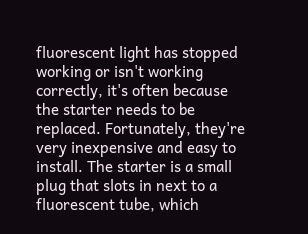fluorescent light has stopped working or isn't working correctly, it's often because the starter needs to be replaced. Fortunately, they're very inexpensive and easy to install. The starter is a small plug that slots in next to a fluorescent tube, which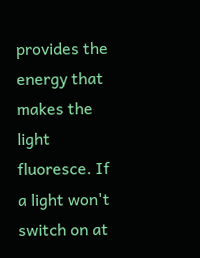provides the energy that makes the light fluoresce. If a light won't switch on at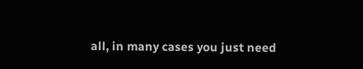all, in many cases you just need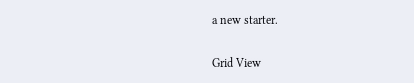a new starter.

Grid View